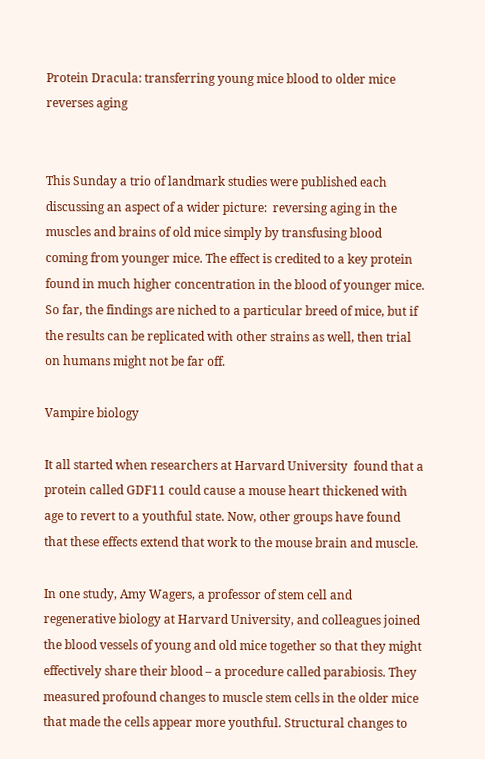Protein Dracula: transferring young mice blood to older mice reverses aging


This Sunday a trio of landmark studies were published each discussing an aspect of a wider picture:  reversing aging in the muscles and brains of old mice simply by transfusing blood coming from younger mice. The effect is credited to a key protein found in much higher concentration in the blood of younger mice. So far, the findings are niched to a particular breed of mice, but if the results can be replicated with other strains as well, then trial on humans might not be far off.

Vampire biology

It all started when researchers at Harvard University  found that a protein called GDF11 could cause a mouse heart thickened with age to revert to a youthful state. Now, other groups have found that these effects extend that work to the mouse brain and muscle.

In one study, Amy Wagers, a professor of stem cell and regenerative biology at Harvard University, and colleagues joined the blood vessels of young and old mice together so that they might effectively share their blood – a procedure called parabiosis. They measured profound changes to muscle stem cells in the older mice that made the cells appear more youthful. Structural changes to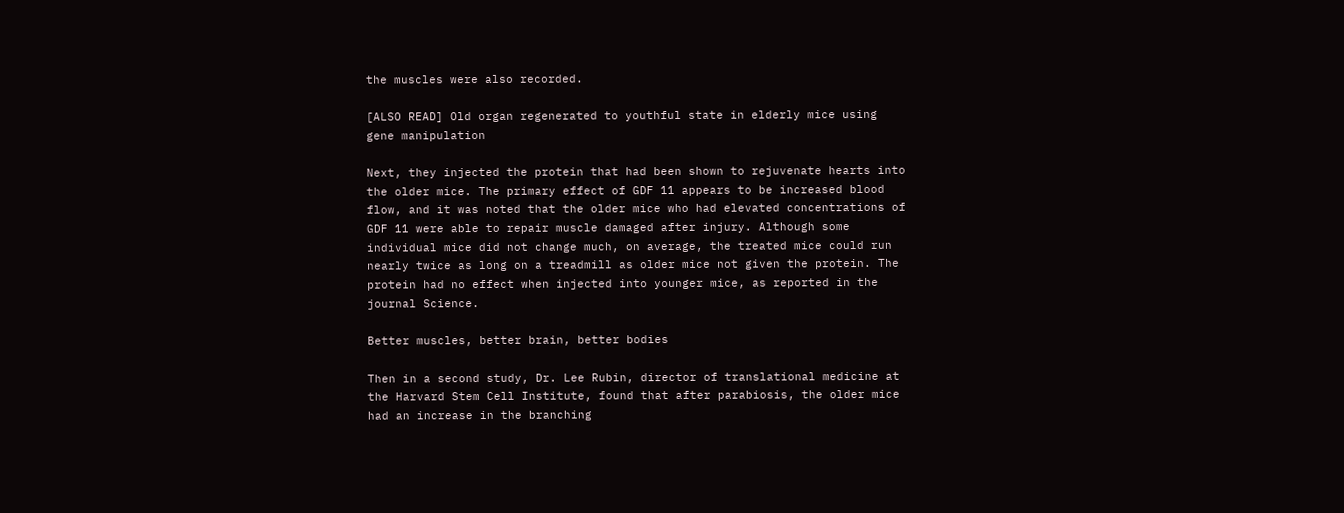the muscles were also recorded.

[ALSO READ] Old organ regenerated to youthful state in elderly mice using gene manipulation

Next, they injected the protein that had been shown to rejuvenate hearts into the older mice. The primary effect of GDF 11 appears to be increased blood flow, and it was noted that the older mice who had elevated concentrations of GDF 11 were able to repair muscle damaged after injury. Although some individual mice did not change much, on average, the treated mice could run nearly twice as long on a treadmill as older mice not given the protein. The protein had no effect when injected into younger mice, as reported in the journal Science.

Better muscles, better brain, better bodies

Then in a second study, Dr. Lee Rubin, director of translational medicine at the Harvard Stem Cell Institute, found that after parabiosis, the older mice had an increase in the branching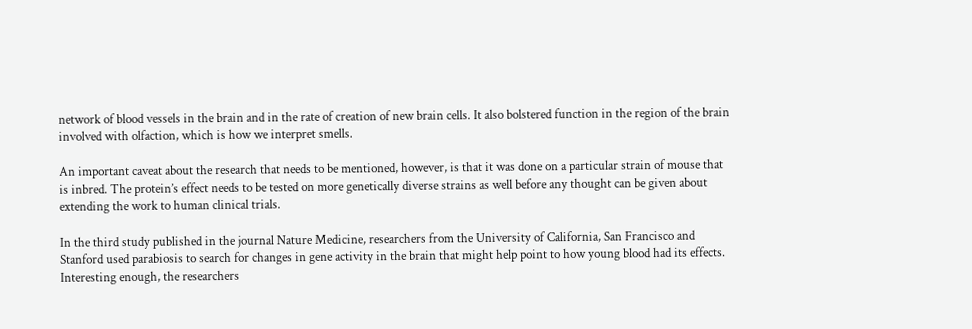network of blood vessels in the brain and in the rate of creation of new brain cells. It also bolstered function in the region of the brain involved with olfaction, which is how we interpret smells.

An important caveat about the research that needs to be mentioned, however, is that it was done on a particular strain of mouse that is inbred. The protein’s effect needs to be tested on more genetically diverse strains as well before any thought can be given about extending the work to human clinical trials.

In the third study published in the journal Nature Medicine, researchers from the University of California, San Francisco and Stanford used parabiosis to search for changes in gene activity in the brain that might help point to how young blood had its effects. Interesting enough, the researchers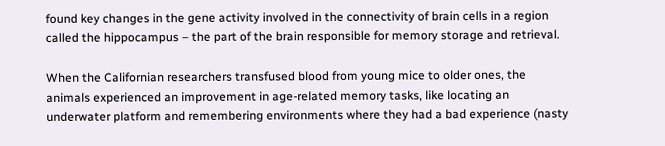found key changes in the gene activity involved in the connectivity of brain cells in a region called the hippocampus – the part of the brain responsible for memory storage and retrieval.

When the Californian researchers transfused blood from young mice to older ones, the animals experienced an improvement in age-related memory tasks, like locating an underwater platform and remembering environments where they had a bad experience (nasty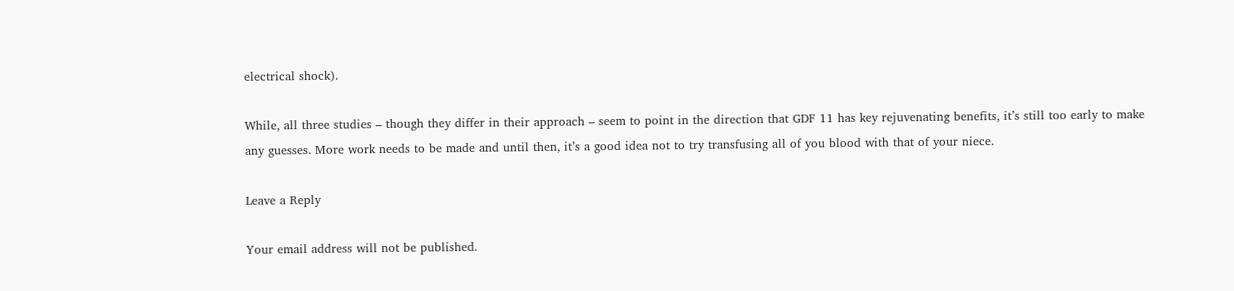electrical shock).

While, all three studies – though they differ in their approach – seem to point in the direction that GDF 11 has key rejuvenating benefits, it’s still too early to make any guesses. More work needs to be made and until then, it’s a good idea not to try transfusing all of you blood with that of your niece.

Leave a Reply

Your email address will not be published.